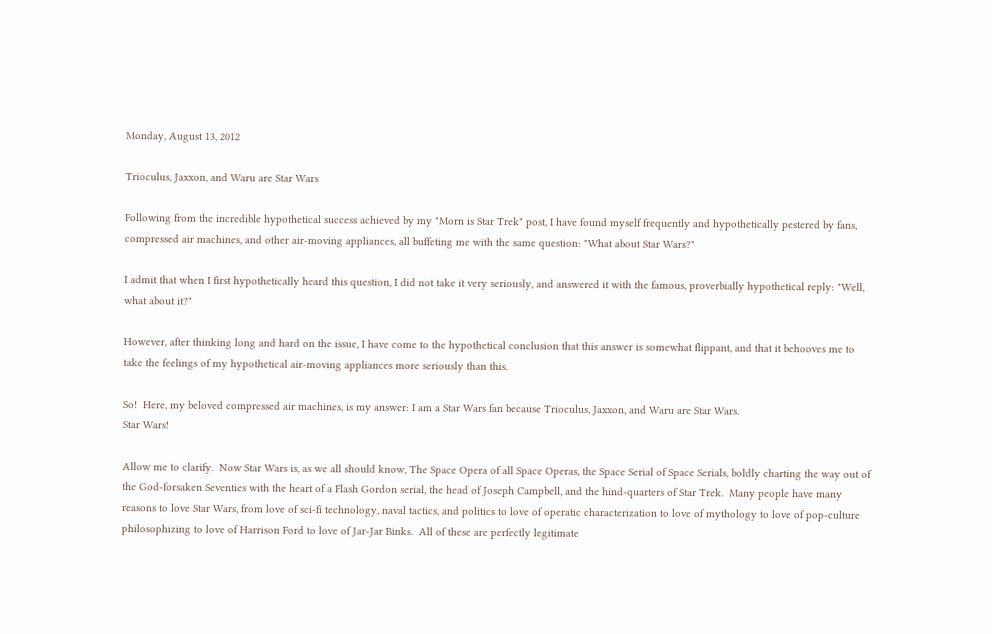Monday, August 13, 2012

Trioculus, Jaxxon, and Waru are Star Wars

Following from the incredible hypothetical success achieved by my "Morn is Star Trek" post, I have found myself frequently and hypothetically pestered by fans, compressed air machines, and other air-moving appliances, all buffeting me with the same question: "What about Star Wars?"

I admit that when I first hypothetically heard this question, I did not take it very seriously, and answered it with the famous, proverbially hypothetical reply: "Well, what about it?"

However, after thinking long and hard on the issue, I have come to the hypothetical conclusion that this answer is somewhat flippant, and that it behooves me to take the feelings of my hypothetical air-moving appliances more seriously than this.

So!  Here, my beloved compressed air machines, is my answer: I am a Star Wars fan because Trioculus, Jaxxon, and Waru are Star Wars.
Star Wars!

Allow me to clarify.  Now Star Wars is, as we all should know, The Space Opera of all Space Operas, the Space Serial of Space Serials, boldly charting the way out of the God-forsaken Seventies with the heart of a Flash Gordon serial, the head of Joseph Campbell, and the hind-quarters of Star Trek.  Many people have many reasons to love Star Wars, from love of sci-fi technology, naval tactics, and politics to love of operatic characterization to love of mythology to love of pop-culture philosophizing to love of Harrison Ford to love of Jar-Jar Binks.  All of these are perfectly legitimate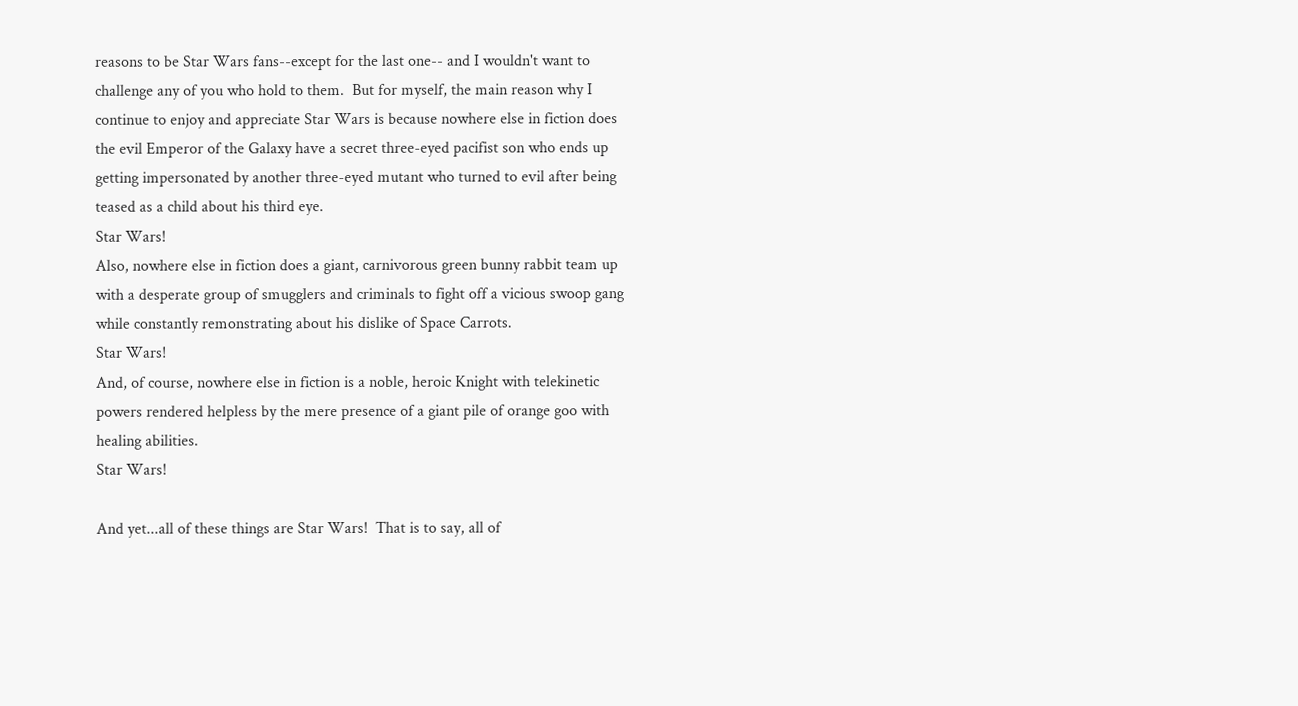reasons to be Star Wars fans--except for the last one-- and I wouldn't want to challenge any of you who hold to them.  But for myself, the main reason why I continue to enjoy and appreciate Star Wars is because nowhere else in fiction does the evil Emperor of the Galaxy have a secret three-eyed pacifist son who ends up getting impersonated by another three-eyed mutant who turned to evil after being teased as a child about his third eye.
Star Wars!
Also, nowhere else in fiction does a giant, carnivorous green bunny rabbit team up with a desperate group of smugglers and criminals to fight off a vicious swoop gang while constantly remonstrating about his dislike of Space Carrots.
Star Wars!
And, of course, nowhere else in fiction is a noble, heroic Knight with telekinetic powers rendered helpless by the mere presence of a giant pile of orange goo with healing abilities.
Star Wars!

And yet...all of these things are Star Wars!  That is to say, all of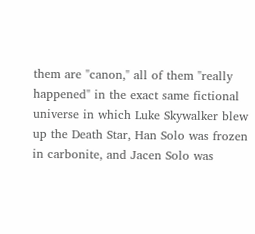them are "canon," all of them "really happened" in the exact same fictional universe in which Luke Skywalker blew up the Death Star, Han Solo was frozen in carbonite, and Jacen Solo was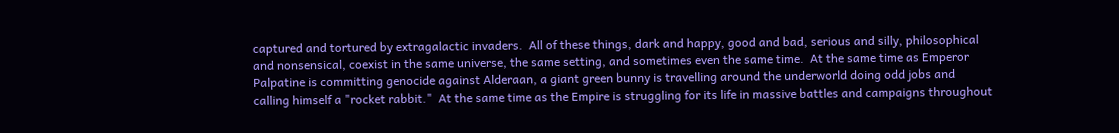captured and tortured by extragalactic invaders.  All of these things, dark and happy, good and bad, serious and silly, philosophical and nonsensical, coexist in the same universe, the same setting, and sometimes even the same time.  At the same time as Emperor Palpatine is committing genocide against Alderaan, a giant green bunny is travelling around the underworld doing odd jobs and calling himself a "rocket rabbit."  At the same time as the Empire is struggling for its life in massive battles and campaigns throughout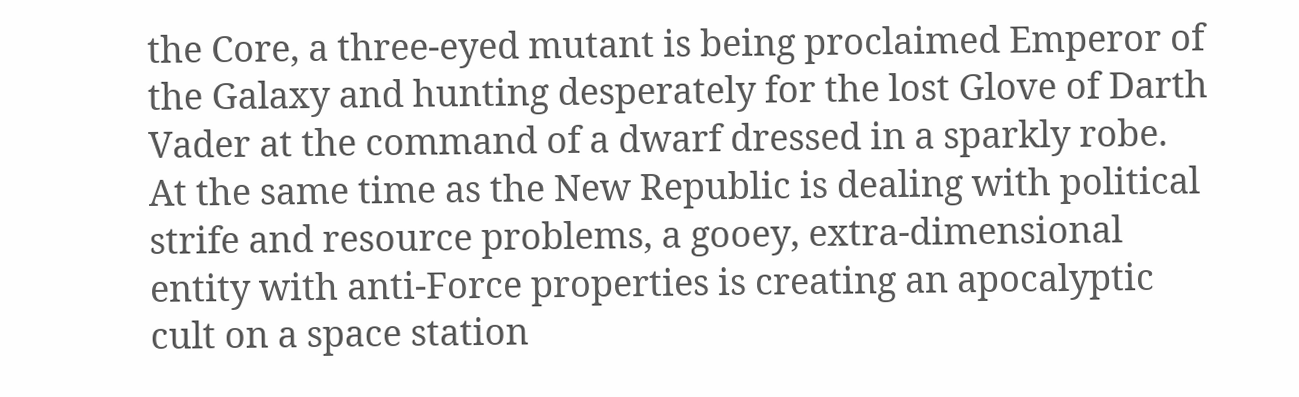the Core, a three-eyed mutant is being proclaimed Emperor of the Galaxy and hunting desperately for the lost Glove of Darth Vader at the command of a dwarf dressed in a sparkly robe.  At the same time as the New Republic is dealing with political strife and resource problems, a gooey, extra-dimensional entity with anti-Force properties is creating an apocalyptic cult on a space station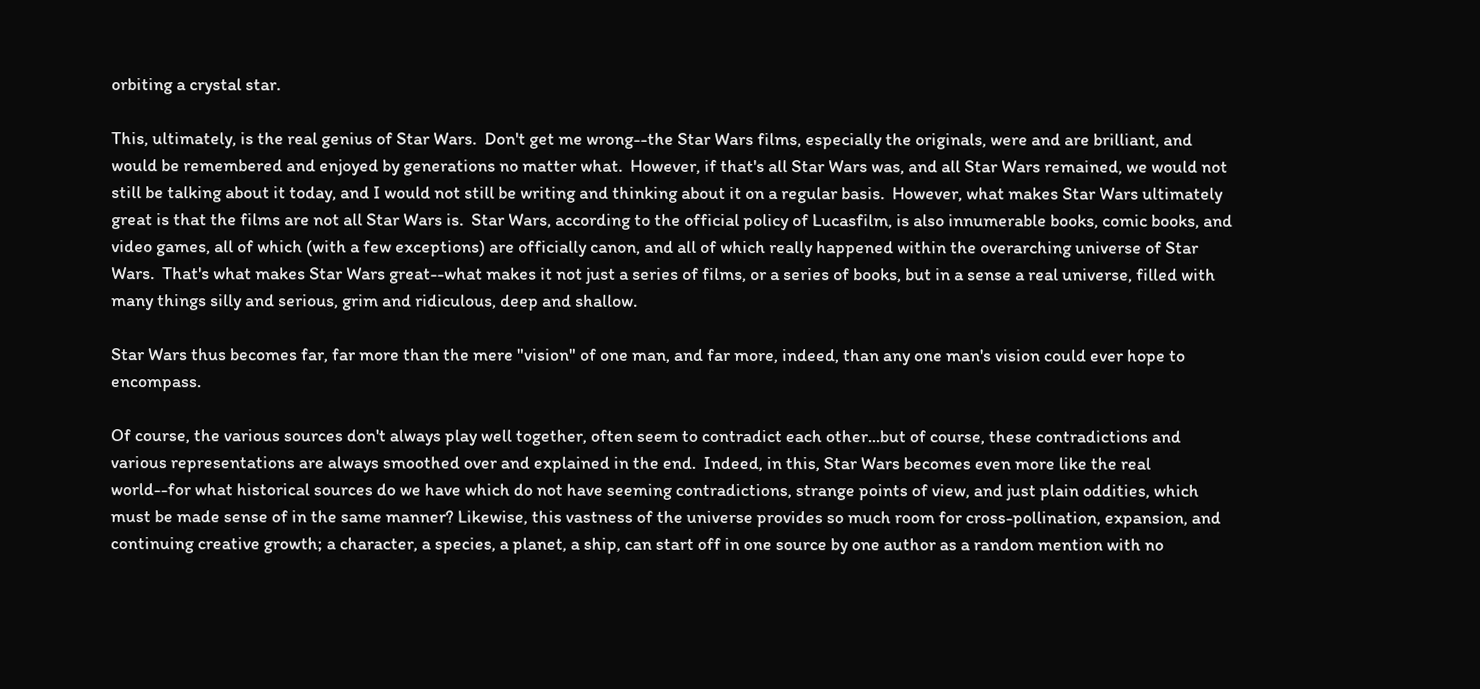orbiting a crystal star.

This, ultimately, is the real genius of Star Wars.  Don't get me wrong--the Star Wars films, especially the originals, were and are brilliant, and would be remembered and enjoyed by generations no matter what.  However, if that's all Star Wars was, and all Star Wars remained, we would not still be talking about it today, and I would not still be writing and thinking about it on a regular basis.  However, what makes Star Wars ultimately great is that the films are not all Star Wars is.  Star Wars, according to the official policy of Lucasfilm, is also innumerable books, comic books, and video games, all of which (with a few exceptions) are officially canon, and all of which really happened within the overarching universe of Star Wars.  That's what makes Star Wars great--what makes it not just a series of films, or a series of books, but in a sense a real universe, filled with many things silly and serious, grim and ridiculous, deep and shallow.

Star Wars thus becomes far, far more than the mere "vision" of one man, and far more, indeed, than any one man's vision could ever hope to encompass.

Of course, the various sources don't always play well together, often seem to contradict each other...but of course, these contradictions and various representations are always smoothed over and explained in the end.  Indeed, in this, Star Wars becomes even more like the real world--for what historical sources do we have which do not have seeming contradictions, strange points of view, and just plain oddities, which must be made sense of in the same manner? Likewise, this vastness of the universe provides so much room for cross-pollination, expansion, and continuing creative growth; a character, a species, a planet, a ship, can start off in one source by one author as a random mention with no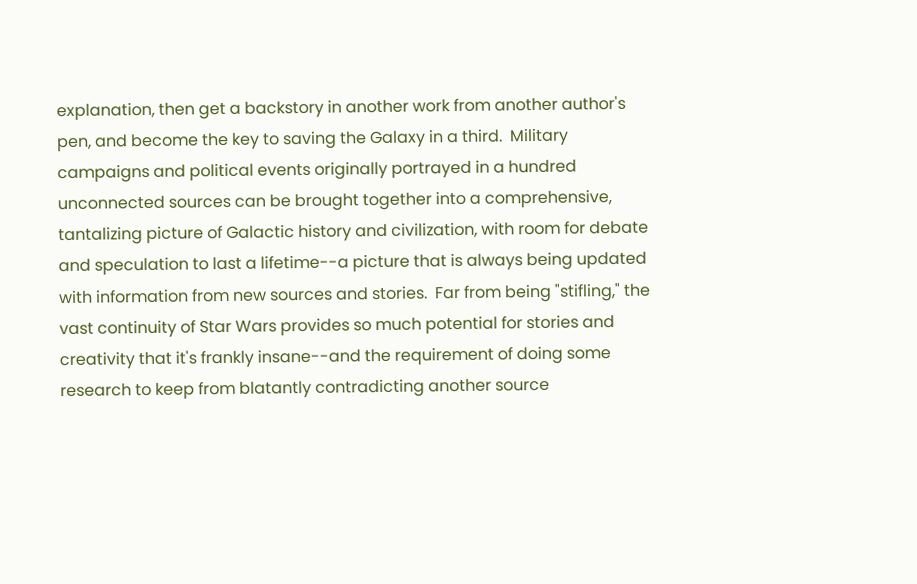explanation, then get a backstory in another work from another author's pen, and become the key to saving the Galaxy in a third.  Military campaigns and political events originally portrayed in a hundred unconnected sources can be brought together into a comprehensive, tantalizing picture of Galactic history and civilization, with room for debate and speculation to last a lifetime--a picture that is always being updated with information from new sources and stories.  Far from being "stifling," the vast continuity of Star Wars provides so much potential for stories and creativity that it's frankly insane--and the requirement of doing some research to keep from blatantly contradicting another source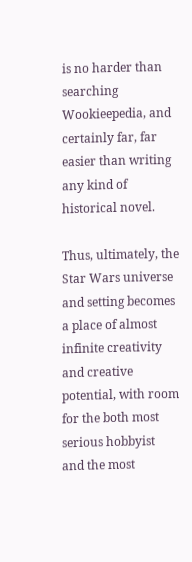is no harder than searching Wookieepedia, and certainly far, far easier than writing any kind of historical novel.

Thus, ultimately, the Star Wars universe and setting becomes a place of almost infinite creativity and creative potential, with room for the both most serious hobbyist and the most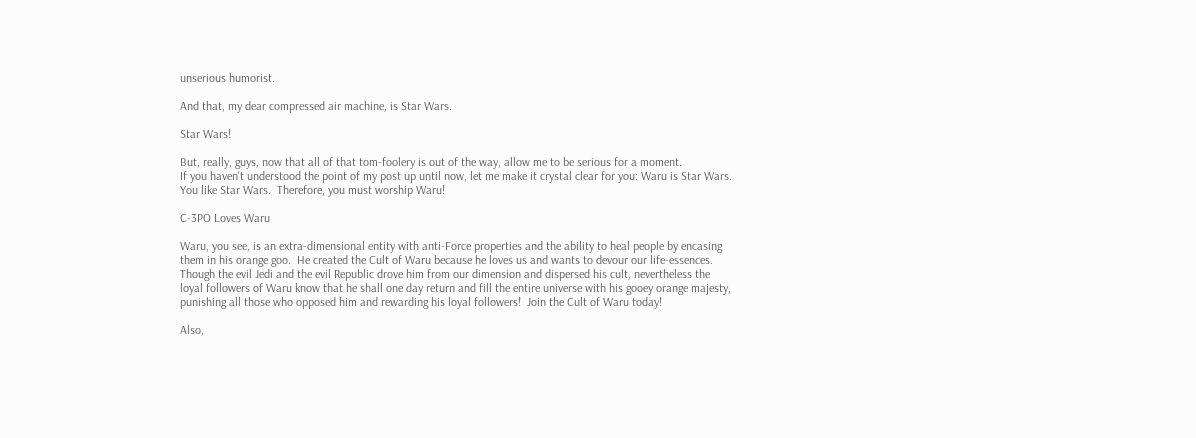unserious humorist.

And that, my dear compressed air machine, is Star Wars.

Star Wars!

But, really, guys, now that all of that tom-foolery is out of the way, allow me to be serious for a moment.
If you haven't understood the point of my post up until now, let me make it crystal clear for you: Waru is Star Wars.  You like Star Wars.  Therefore, you must worship Waru!

C-3PO Loves Waru

Waru, you see, is an extra-dimensional entity with anti-Force properties and the ability to heal people by encasing them in his orange goo.  He created the Cult of Waru because he loves us and wants to devour our life-essences.  Though the evil Jedi and the evil Republic drove him from our dimension and dispersed his cult, nevertheless the loyal followers of Waru know that he shall one day return and fill the entire universe with his gooey orange majesty, punishing all those who opposed him and rewarding his loyal followers!  Join the Cult of Waru today!

Also,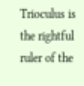Trioculus is the rightful ruler of the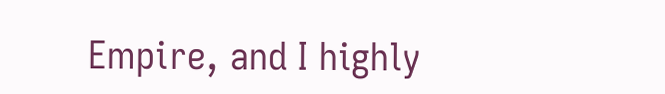Empire, and I highly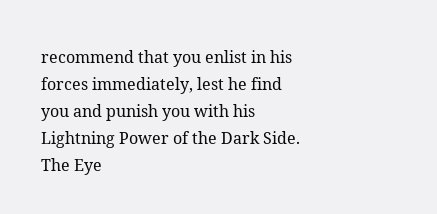recommend that you enlist in his forces immediately, lest he find you and punish you with his Lightning Power of the Dark Side.  The Eye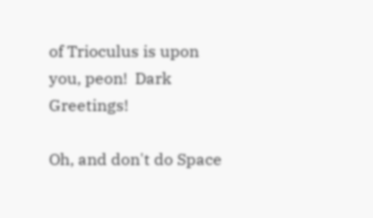of Trioculus is upon you, peon!  Dark Greetings!

Oh, and don't do Space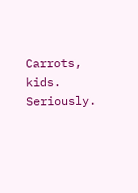Carrots, kids.  Seriously.